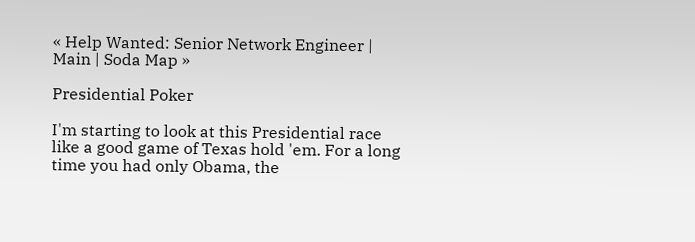« Help Wanted: Senior Network Engineer | Main | Soda Map »

Presidential Poker

I'm starting to look at this Presidential race like a good game of Texas hold 'em. For a long time you had only Obama, the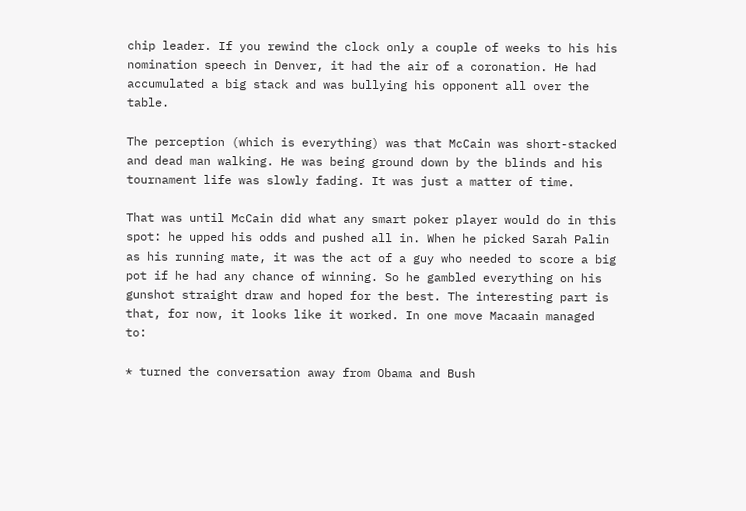chip leader. If you rewind the clock only a couple of weeks to his his nomination speech in Denver, it had the air of a coronation. He had accumulated a big stack and was bullying his opponent all over the table.

The perception (which is everything) was that McCain was short-stacked and dead man walking. He was being ground down by the blinds and his tournament life was slowly fading. It was just a matter of time.

That was until McCain did what any smart poker player would do in this spot: he upped his odds and pushed all in. When he picked Sarah Palin as his running mate, it was the act of a guy who needed to score a big pot if he had any chance of winning. So he gambled everything on his gunshot straight draw and hoped for the best. The interesting part is that, for now, it looks like it worked. In one move Macaain managed to:

* turned the conversation away from Obama and Bush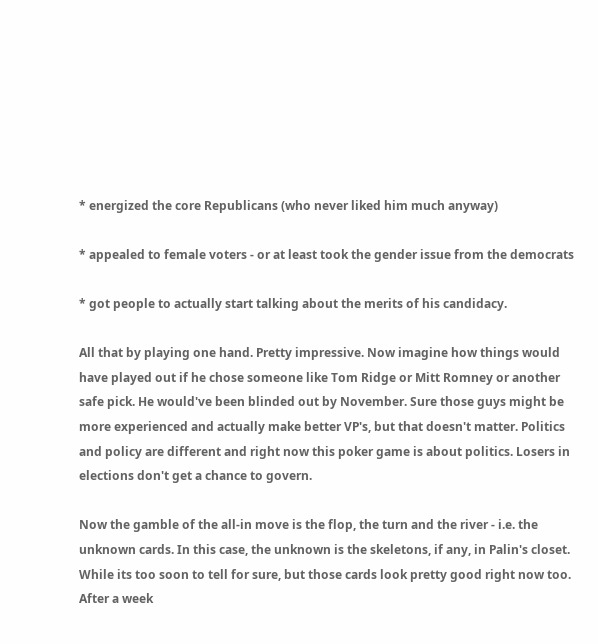* energized the core Republicans (who never liked him much anyway)

* appealed to female voters - or at least took the gender issue from the democrats

* got people to actually start talking about the merits of his candidacy.

All that by playing one hand. Pretty impressive. Now imagine how things would have played out if he chose someone like Tom Ridge or Mitt Romney or another safe pick. He would've been blinded out by November. Sure those guys might be more experienced and actually make better VP's, but that doesn't matter. Politics and policy are different and right now this poker game is about politics. Losers in elections don't get a chance to govern.

Now the gamble of the all-in move is the flop, the turn and the river - i.e. the unknown cards. In this case, the unknown is the skeletons, if any, in Palin's closet. While its too soon to tell for sure, but those cards look pretty good right now too. After a week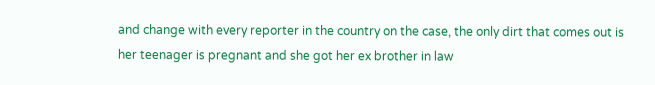and change with every reporter in the country on the case, the only dirt that comes out is her teenager is pregnant and she got her ex brother in law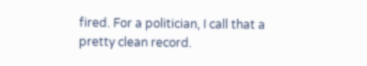fired. For a politician, I call that a pretty clean record.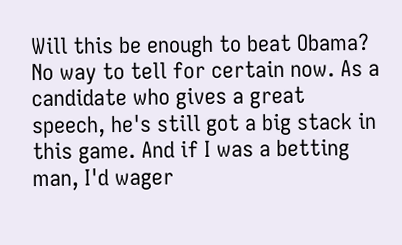Will this be enough to beat Obama? No way to tell for certain now. As a candidate who gives a great speech, he's still got a big stack in this game. And if I was a betting man, I'd wager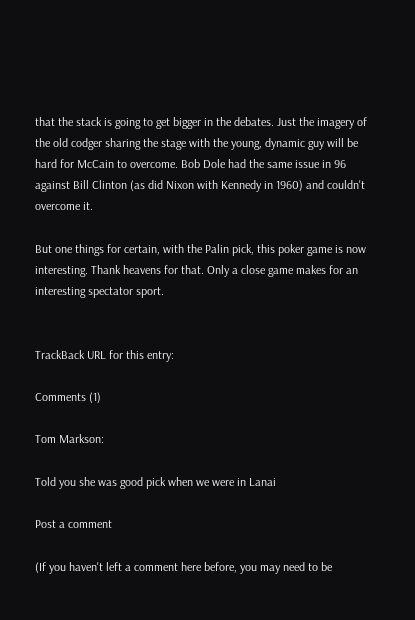that the stack is going to get bigger in the debates. Just the imagery of the old codger sharing the stage with the young, dynamic guy will be hard for McCain to overcome. Bob Dole had the same issue in 96 against Bill Clinton (as did Nixon with Kennedy in 1960) and couldn't overcome it.

But one things for certain, with the Palin pick, this poker game is now interesting. Thank heavens for that. Only a close game makes for an interesting spectator sport.


TrackBack URL for this entry:

Comments (1)

Tom Markson:

Told you she was good pick when we were in Lanai

Post a comment

(If you haven't left a comment here before, you may need to be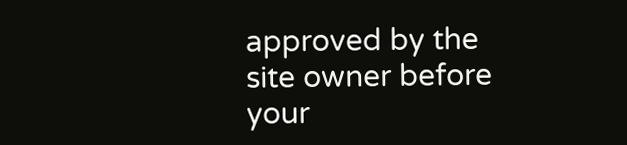approved by the site owner before your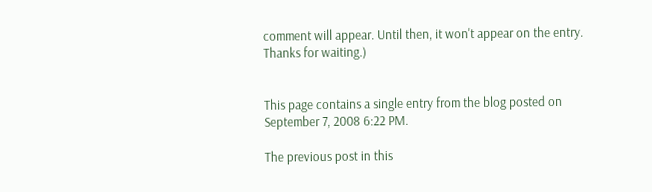comment will appear. Until then, it won't appear on the entry. Thanks for waiting.)


This page contains a single entry from the blog posted on September 7, 2008 6:22 PM.

The previous post in this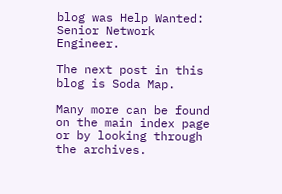blog was Help Wanted: Senior Network Engineer.

The next post in this blog is Soda Map.

Many more can be found on the main index page or by looking through the archives.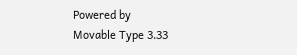Powered by
Movable Type 3.33